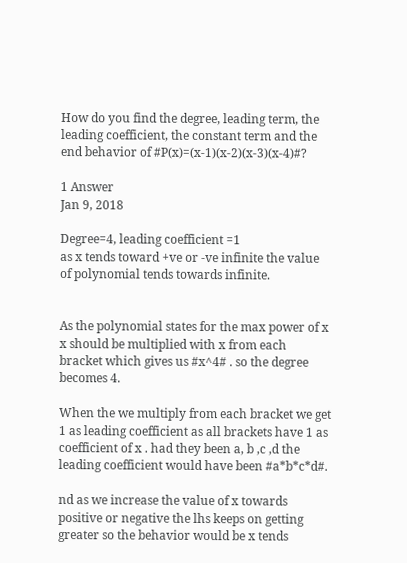How do you find the degree, leading term, the leading coefficient, the constant term and the end behavior of #P(x)=(x-1)(x-2)(x-3)(x-4)#?

1 Answer
Jan 9, 2018

Degree=4, leading coefficient =1
as x tends toward +ve or -ve infinite the value of polynomial tends towards infinite.


As the polynomial states for the max power of x x should be multiplied with x from each bracket which gives us #x^4# . so the degree becomes 4.

When the we multiply from each bracket we get 1 as leading coefficient as all brackets have 1 as coefficient of x . had they been a, b ,c ,d the leading coefficient would have been #a*b*c*d#.

nd as we increase the value of x towards positive or negative the lhs keeps on getting greater so the behavior would be x tends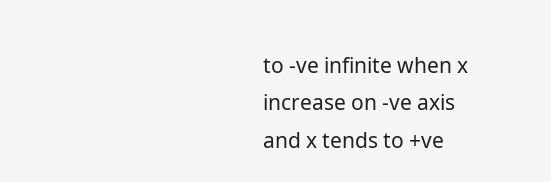to -ve infinite when x increase on -ve axis and x tends to +ve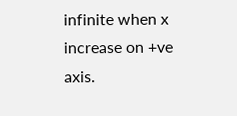infinite when x increase on +ve axis.